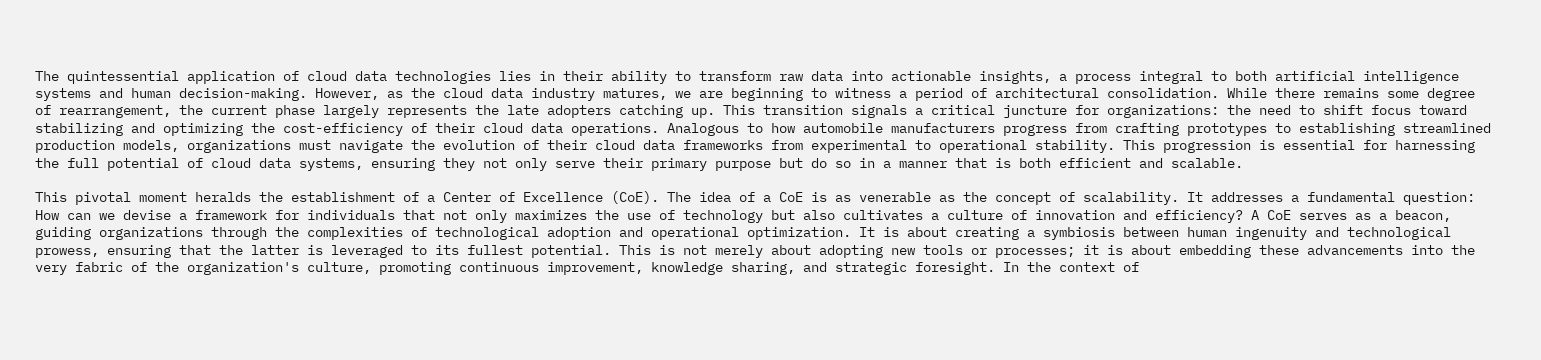The quintessential application of cloud data technologies lies in their ability to transform raw data into actionable insights, a process integral to both artificial intelligence systems and human decision-making. However, as the cloud data industry matures, we are beginning to witness a period of architectural consolidation. While there remains some degree of rearrangement, the current phase largely represents the late adopters catching up. This transition signals a critical juncture for organizations: the need to shift focus toward stabilizing and optimizing the cost-efficiency of their cloud data operations. Analogous to how automobile manufacturers progress from crafting prototypes to establishing streamlined production models, organizations must navigate the evolution of their cloud data frameworks from experimental to operational stability. This progression is essential for harnessing the full potential of cloud data systems, ensuring they not only serve their primary purpose but do so in a manner that is both efficient and scalable.

This pivotal moment heralds the establishment of a Center of Excellence (CoE). The idea of a CoE is as venerable as the concept of scalability. It addresses a fundamental question: How can we devise a framework for individuals that not only maximizes the use of technology but also cultivates a culture of innovation and efficiency? A CoE serves as a beacon, guiding organizations through the complexities of technological adoption and operational optimization. It is about creating a symbiosis between human ingenuity and technological prowess, ensuring that the latter is leveraged to its fullest potential. This is not merely about adopting new tools or processes; it is about embedding these advancements into the very fabric of the organization's culture, promoting continuous improvement, knowledge sharing, and strategic foresight. In the context of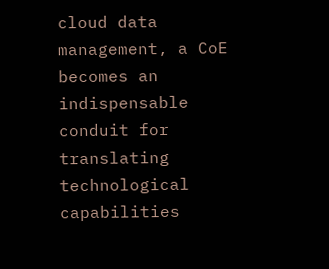cloud data management, a CoE becomes an indispensable conduit for translating technological capabilities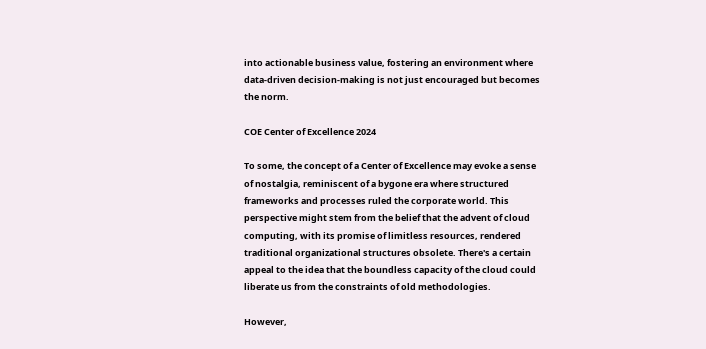into actionable business value, fostering an environment where data-driven decision-making is not just encouraged but becomes the norm.

COE Center of Excellence 2024

To some, the concept of a Center of Excellence may evoke a sense of nostalgia, reminiscent of a bygone era where structured frameworks and processes ruled the corporate world. This perspective might stem from the belief that the advent of cloud computing, with its promise of limitless resources, rendered traditional organizational structures obsolete. There's a certain appeal to the idea that the boundless capacity of the cloud could liberate us from the constraints of old methodologies.

However,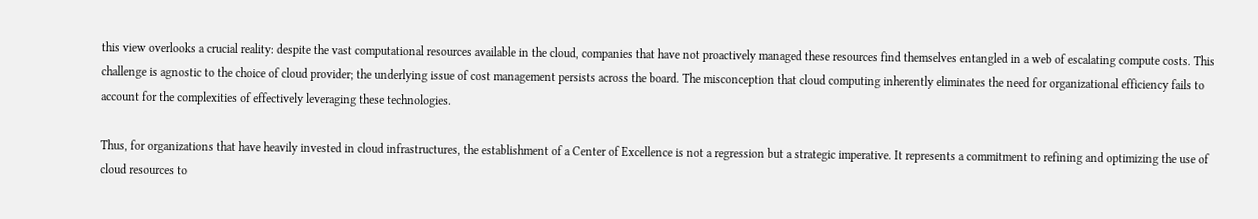this view overlooks a crucial reality: despite the vast computational resources available in the cloud, companies that have not proactively managed these resources find themselves entangled in a web of escalating compute costs. This challenge is agnostic to the choice of cloud provider; the underlying issue of cost management persists across the board. The misconception that cloud computing inherently eliminates the need for organizational efficiency fails to account for the complexities of effectively leveraging these technologies.

Thus, for organizations that have heavily invested in cloud infrastructures, the establishment of a Center of Excellence is not a regression but a strategic imperative. It represents a commitment to refining and optimizing the use of cloud resources to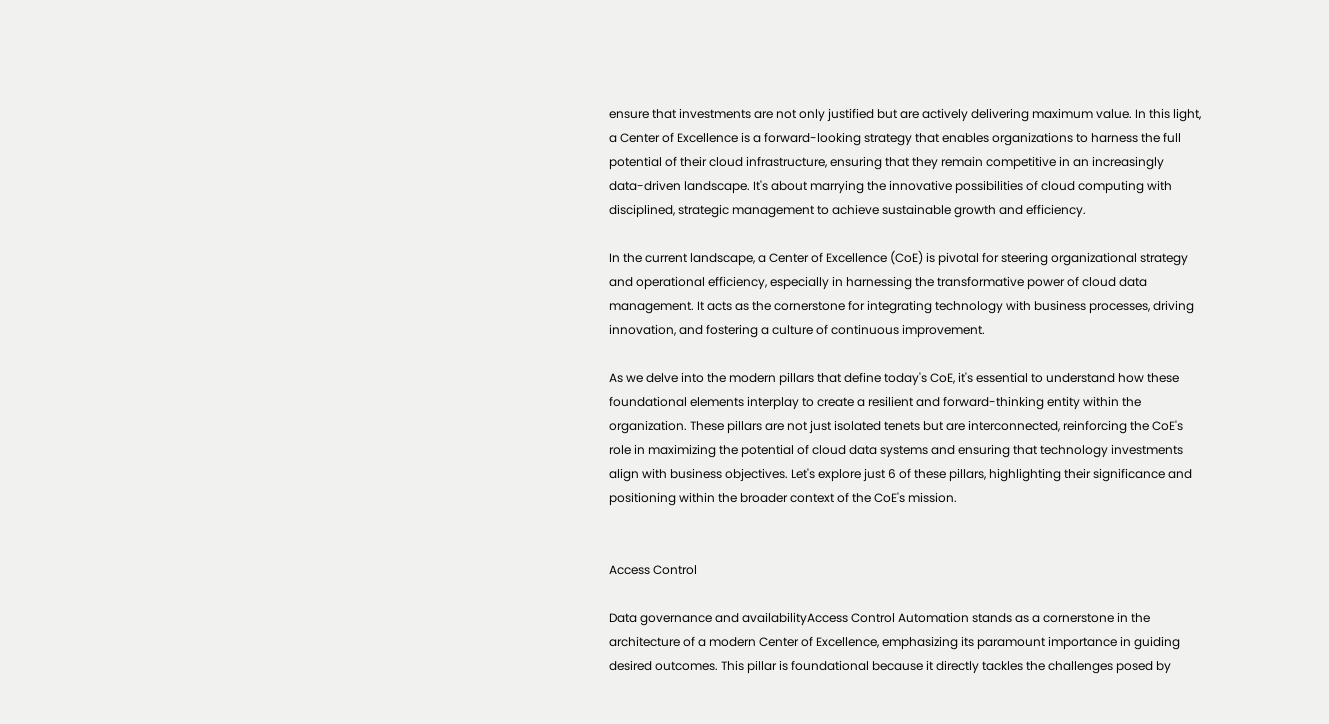ensure that investments are not only justified but are actively delivering maximum value. In this light, a Center of Excellence is a forward-looking strategy that enables organizations to harness the full potential of their cloud infrastructure, ensuring that they remain competitive in an increasingly data-driven landscape. It's about marrying the innovative possibilities of cloud computing with disciplined, strategic management to achieve sustainable growth and efficiency.

In the current landscape, a Center of Excellence (CoE) is pivotal for steering organizational strategy and operational efficiency, especially in harnessing the transformative power of cloud data management. It acts as the cornerstone for integrating technology with business processes, driving innovation, and fostering a culture of continuous improvement.

As we delve into the modern pillars that define today's CoE, it's essential to understand how these foundational elements interplay to create a resilient and forward-thinking entity within the organization. These pillars are not just isolated tenets but are interconnected, reinforcing the CoE's role in maximizing the potential of cloud data systems and ensuring that technology investments align with business objectives. Let's explore just 6 of these pillars, highlighting their significance and positioning within the broader context of the CoE's mission.


Access Control

Data governance and availabilityAccess Control Automation stands as a cornerstone in the architecture of a modern Center of Excellence, emphasizing its paramount importance in guiding desired outcomes. This pillar is foundational because it directly tackles the challenges posed by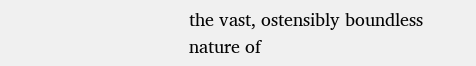the vast, ostensibly boundless nature of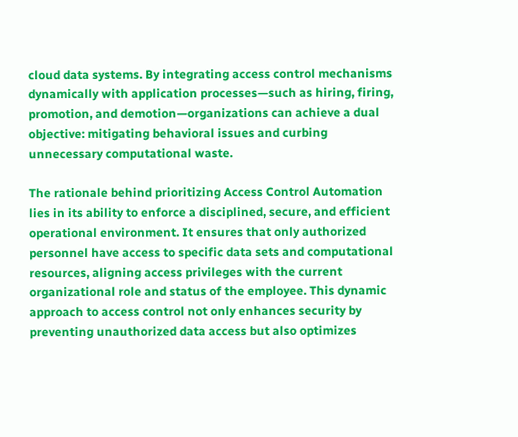cloud data systems. By integrating access control mechanisms dynamically with application processes—such as hiring, firing, promotion, and demotion—organizations can achieve a dual objective: mitigating behavioral issues and curbing unnecessary computational waste.

The rationale behind prioritizing Access Control Automation lies in its ability to enforce a disciplined, secure, and efficient operational environment. It ensures that only authorized personnel have access to specific data sets and computational resources, aligning access privileges with the current organizational role and status of the employee. This dynamic approach to access control not only enhances security by preventing unauthorized data access but also optimizes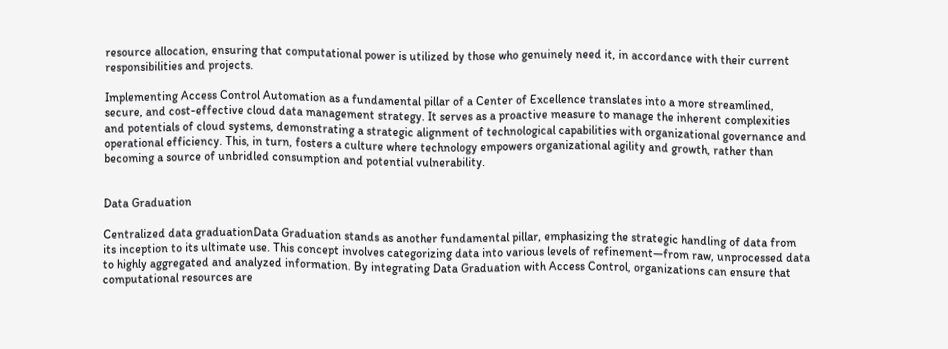resource allocation, ensuring that computational power is utilized by those who genuinely need it, in accordance with their current responsibilities and projects.

Implementing Access Control Automation as a fundamental pillar of a Center of Excellence translates into a more streamlined, secure, and cost-effective cloud data management strategy. It serves as a proactive measure to manage the inherent complexities and potentials of cloud systems, demonstrating a strategic alignment of technological capabilities with organizational governance and operational efficiency. This, in turn, fosters a culture where technology empowers organizational agility and growth, rather than becoming a source of unbridled consumption and potential vulnerability.


Data Graduation

Centralized data graduationData Graduation stands as another fundamental pillar, emphasizing the strategic handling of data from its inception to its ultimate use. This concept involves categorizing data into various levels of refinement—from raw, unprocessed data to highly aggregated and analyzed information. By integrating Data Graduation with Access Control, organizations can ensure that computational resources are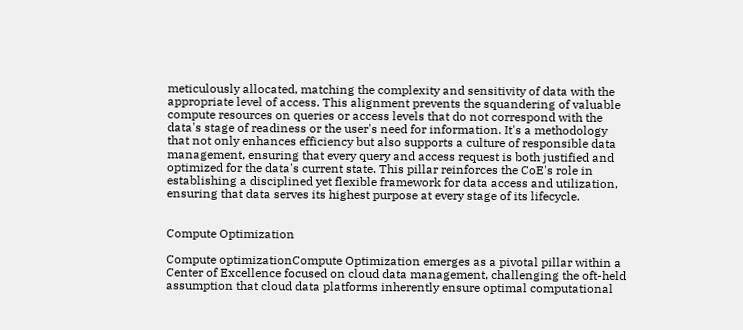meticulously allocated, matching the complexity and sensitivity of data with the appropriate level of access. This alignment prevents the squandering of valuable compute resources on queries or access levels that do not correspond with the data's stage of readiness or the user's need for information. It's a methodology that not only enhances efficiency but also supports a culture of responsible data management, ensuring that every query and access request is both justified and optimized for the data's current state. This pillar reinforces the CoE's role in establishing a disciplined yet flexible framework for data access and utilization, ensuring that data serves its highest purpose at every stage of its lifecycle.


Compute Optimization

Compute optimizationCompute Optimization emerges as a pivotal pillar within a Center of Excellence focused on cloud data management, challenging the oft-held assumption that cloud data platforms inherently ensure optimal computational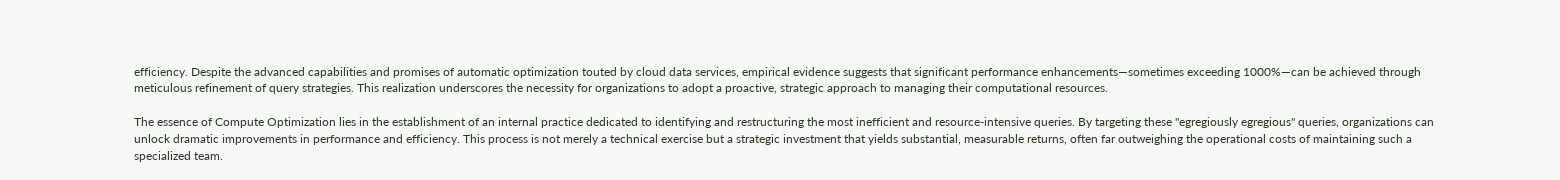efficiency. Despite the advanced capabilities and promises of automatic optimization touted by cloud data services, empirical evidence suggests that significant performance enhancements—sometimes exceeding 1000%—can be achieved through meticulous refinement of query strategies. This realization underscores the necessity for organizations to adopt a proactive, strategic approach to managing their computational resources.

The essence of Compute Optimization lies in the establishment of an internal practice dedicated to identifying and restructuring the most inefficient and resource-intensive queries. By targeting these "egregiously egregious" queries, organizations can unlock dramatic improvements in performance and efficiency. This process is not merely a technical exercise but a strategic investment that yields substantial, measurable returns, often far outweighing the operational costs of maintaining such a specialized team.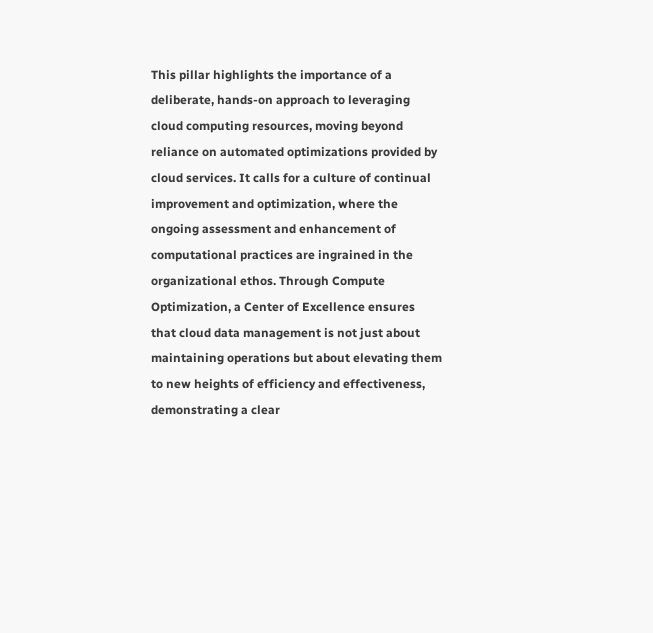This pillar highlights the importance of a deliberate, hands-on approach to leveraging cloud computing resources, moving beyond reliance on automated optimizations provided by cloud services. It calls for a culture of continual improvement and optimization, where the ongoing assessment and enhancement of computational practices are ingrained in the organizational ethos. Through Compute Optimization, a Center of Excellence ensures that cloud data management is not just about maintaining operations but about elevating them to new heights of efficiency and effectiveness, demonstrating a clear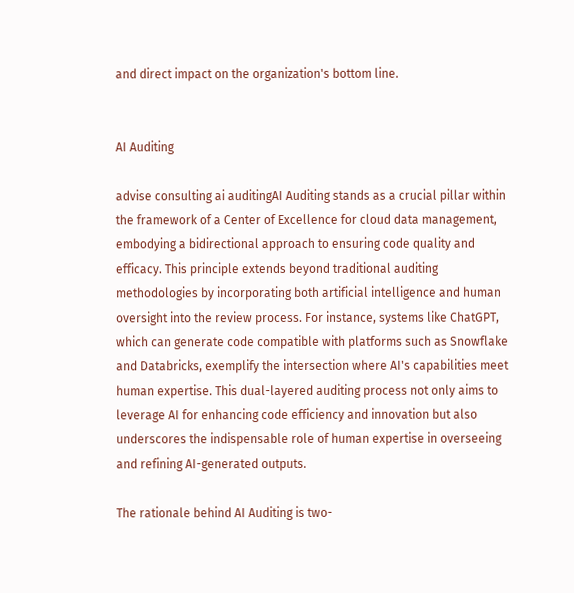and direct impact on the organization's bottom line.


AI Auditing

advise consulting ai auditingAI Auditing stands as a crucial pillar within the framework of a Center of Excellence for cloud data management, embodying a bidirectional approach to ensuring code quality and efficacy. This principle extends beyond traditional auditing methodologies by incorporating both artificial intelligence and human oversight into the review process. For instance, systems like ChatGPT, which can generate code compatible with platforms such as Snowflake and Databricks, exemplify the intersection where AI's capabilities meet human expertise. This dual-layered auditing process not only aims to leverage AI for enhancing code efficiency and innovation but also underscores the indispensable role of human expertise in overseeing and refining AI-generated outputs.

The rationale behind AI Auditing is two-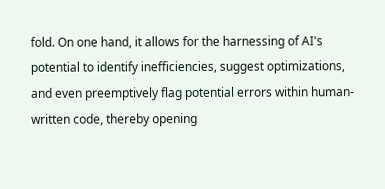fold. On one hand, it allows for the harnessing of AI's potential to identify inefficiencies, suggest optimizations, and even preemptively flag potential errors within human-written code, thereby opening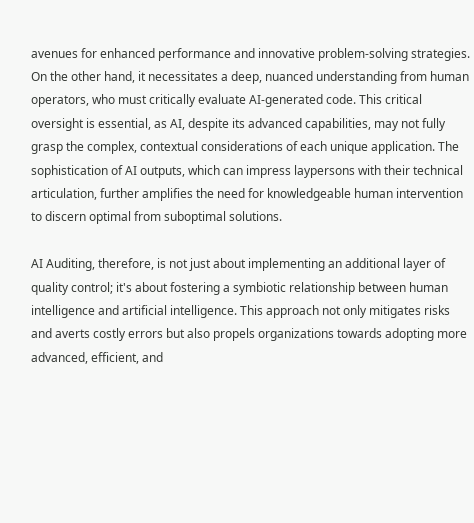avenues for enhanced performance and innovative problem-solving strategies. On the other hand, it necessitates a deep, nuanced understanding from human operators, who must critically evaluate AI-generated code. This critical oversight is essential, as AI, despite its advanced capabilities, may not fully grasp the complex, contextual considerations of each unique application. The sophistication of AI outputs, which can impress laypersons with their technical articulation, further amplifies the need for knowledgeable human intervention to discern optimal from suboptimal solutions.

AI Auditing, therefore, is not just about implementing an additional layer of quality control; it's about fostering a symbiotic relationship between human intelligence and artificial intelligence. This approach not only mitigates risks and averts costly errors but also propels organizations towards adopting more advanced, efficient, and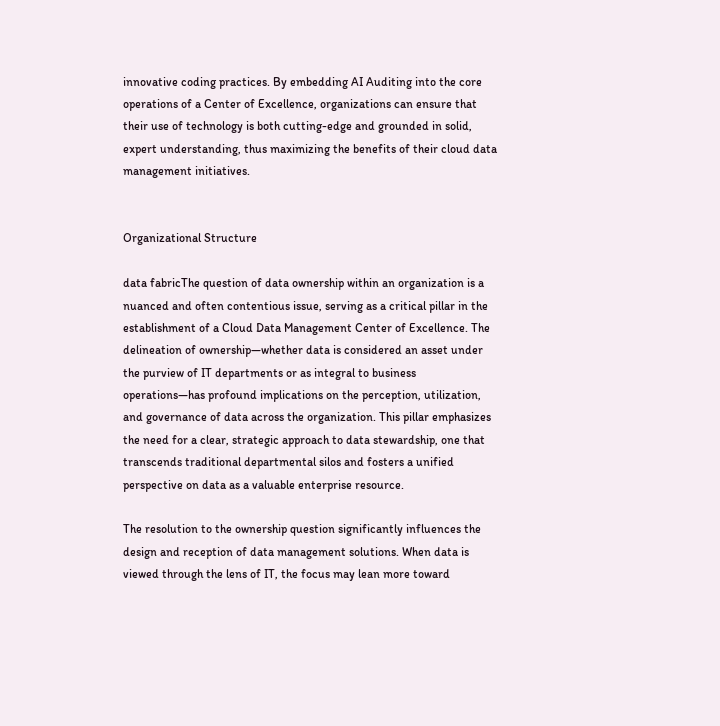innovative coding practices. By embedding AI Auditing into the core operations of a Center of Excellence, organizations can ensure that their use of technology is both cutting-edge and grounded in solid, expert understanding, thus maximizing the benefits of their cloud data management initiatives.


Organizational Structure

data fabricThe question of data ownership within an organization is a nuanced and often contentious issue, serving as a critical pillar in the establishment of a Cloud Data Management Center of Excellence. The delineation of ownership—whether data is considered an asset under the purview of IT departments or as integral to business operations—has profound implications on the perception, utilization, and governance of data across the organization. This pillar emphasizes the need for a clear, strategic approach to data stewardship, one that transcends traditional departmental silos and fosters a unified perspective on data as a valuable enterprise resource.

The resolution to the ownership question significantly influences the design and reception of data management solutions. When data is viewed through the lens of IT, the focus may lean more toward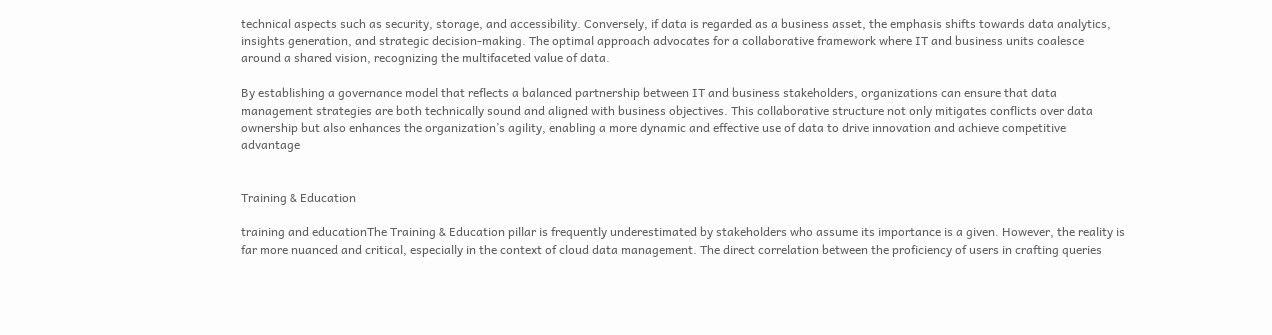technical aspects such as security, storage, and accessibility. Conversely, if data is regarded as a business asset, the emphasis shifts towards data analytics, insights generation, and strategic decision-making. The optimal approach advocates for a collaborative framework where IT and business units coalesce around a shared vision, recognizing the multifaceted value of data.

By establishing a governance model that reflects a balanced partnership between IT and business stakeholders, organizations can ensure that data management strategies are both technically sound and aligned with business objectives. This collaborative structure not only mitigates conflicts over data ownership but also enhances the organization’s agility, enabling a more dynamic and effective use of data to drive innovation and achieve competitive advantage


Training & Education

training and educationThe Training & Education pillar is frequently underestimated by stakeholders who assume its importance is a given. However, the reality is far more nuanced and critical, especially in the context of cloud data management. The direct correlation between the proficiency of users in crafting queries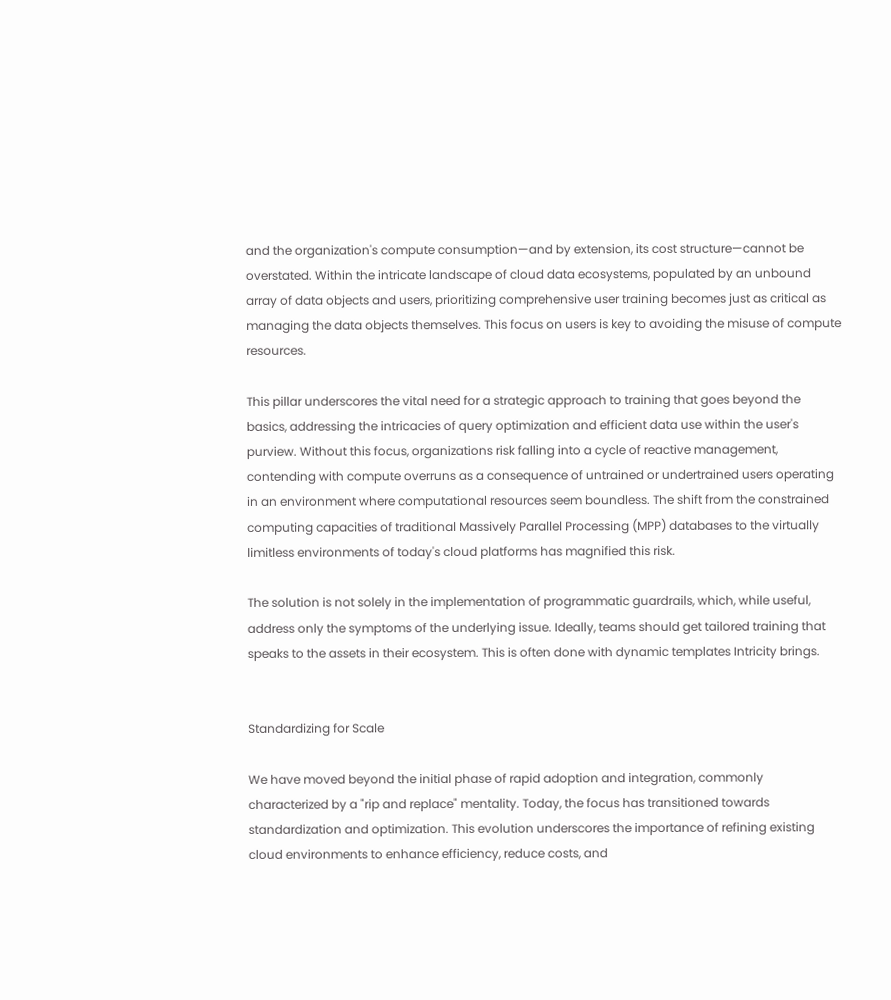and the organization's compute consumption—and by extension, its cost structure—cannot be overstated. Within the intricate landscape of cloud data ecosystems, populated by an unbound array of data objects and users, prioritizing comprehensive user training becomes just as critical as managing the data objects themselves. This focus on users is key to avoiding the misuse of compute resources.

This pillar underscores the vital need for a strategic approach to training that goes beyond the basics, addressing the intricacies of query optimization and efficient data use within the user's purview. Without this focus, organizations risk falling into a cycle of reactive management, contending with compute overruns as a consequence of untrained or undertrained users operating in an environment where computational resources seem boundless. The shift from the constrained computing capacities of traditional Massively Parallel Processing (MPP) databases to the virtually limitless environments of today's cloud platforms has magnified this risk.

The solution is not solely in the implementation of programmatic guardrails, which, while useful, address only the symptoms of the underlying issue. Ideally, teams should get tailored training that speaks to the assets in their ecosystem. This is often done with dynamic templates Intricity brings.


Standardizing for Scale

We have moved beyond the initial phase of rapid adoption and integration, commonly characterized by a "rip and replace" mentality. Today, the focus has transitioned towards standardization and optimization. This evolution underscores the importance of refining existing cloud environments to enhance efficiency, reduce costs, and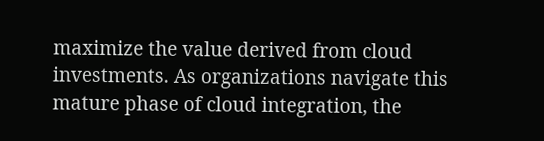maximize the value derived from cloud investments. As organizations navigate this mature phase of cloud integration, the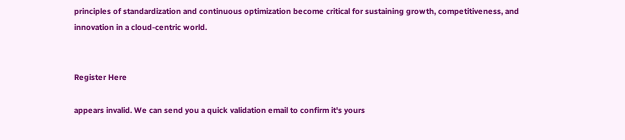principles of standardization and continuous optimization become critical for sustaining growth, competitiveness, and innovation in a cloud-centric world.


Register Here

appears invalid. We can send you a quick validation email to confirm it's yours